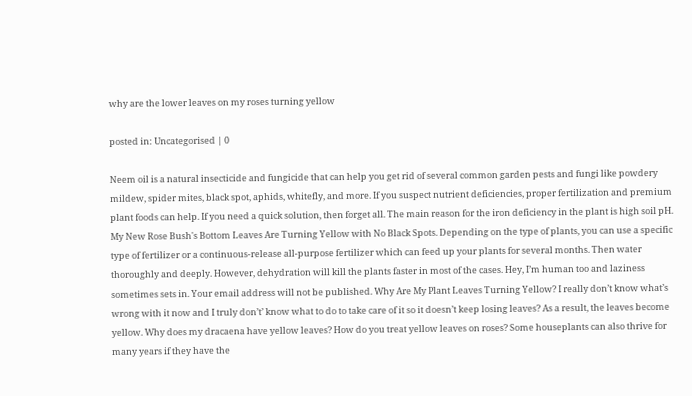why are the lower leaves on my roses turning yellow

posted in: Uncategorised | 0

Neem oil is a natural insecticide and fungicide that can help you get rid of several common garden pests and fungi like powdery mildew, spider mites, black spot, aphids, whitefly, and more. If you suspect nutrient deficiencies, proper fertilization and premium plant foods can help. If you need a quick solution, then forget all. The main reason for the iron deficiency in the plant is high soil pH. My New Rose Bush's Bottom Leaves Are Turning Yellow with No Black Spots. Depending on the type of plants, you can use a specific type of fertilizer or a continuous-release all-purpose fertilizer which can feed up your plants for several months. Then water thoroughly and deeply. However, dehydration will kill the plants faster in most of the cases. Hey, I’m human too and laziness sometimes sets in. Your email address will not be published. Why Are My Plant Leaves Turning Yellow? I really don’t know what’s wrong with it now and I truly don’t’ know what to do to take care of it so it doesn’t keep losing leaves? As a result, the leaves become yellow. Why does my dracaena have yellow leaves? How do you treat yellow leaves on roses? Some houseplants can also thrive for many years if they have the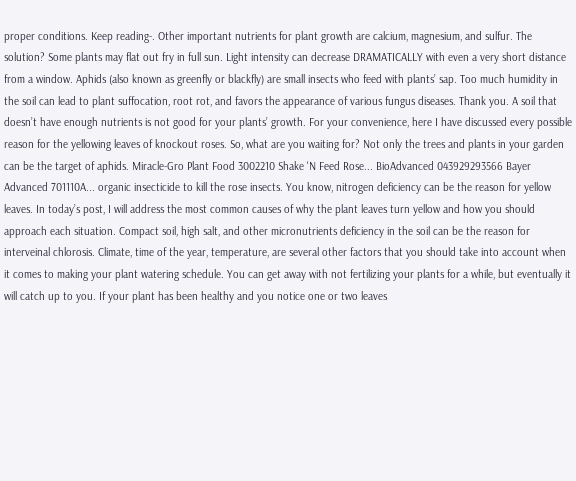proper conditions. Keep reading-. Other important nutrients for plant growth are calcium, magnesium, and sulfur. The solution? Some plants may flat out fry in full sun. Light intensity can decrease DRAMATICALLY with even a very short distance from a window. Aphids (also known as greenfly or blackfly) are small insects who feed with plants’ sap. Too much humidity in the soil can lead to plant suffocation, root rot, and favors the appearance of various fungus diseases. Thank you. A soil that doesn’t have enough nutrients is not good for your plants’ growth. For your convenience, here I have discussed every possible reason for the yellowing leaves of knockout roses. So, what are you waiting for? Not only the trees and plants in your garden can be the target of aphids. Miracle-Gro Plant Food 3002210 Shake 'N Feed Rose... BioAdvanced 043929293566 Bayer Advanced 701110A... organic insecticide to kill the rose insects. You know, nitrogen deficiency can be the reason for yellow leaves. In today’s post, I will address the most common causes of why the plant leaves turn yellow and how you should approach each situation. Compact soil, high salt, and other micronutrients deficiency in the soil can be the reason for interveinal chlorosis. Climate, time of the year, temperature, are several other factors that you should take into account when it comes to making your plant watering schedule. You can get away with not fertilizing your plants for a while, but eventually it will catch up to you. If your plant has been healthy and you notice one or two leaves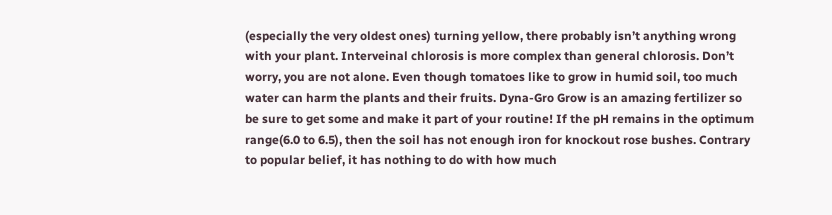(especially the very oldest ones) turning yellow, there probably isn’t anything wrong with your plant. Interveinal chlorosis is more complex than general chlorosis. Don’t worry, you are not alone. Even though tomatoes like to grow in humid soil, too much water can harm the plants and their fruits. Dyna-Gro Grow is an amazing fertilizer so be sure to get some and make it part of your routine! If the pH remains in the optimum range(6.0 to 6.5), then the soil has not enough iron for knockout rose bushes. Contrary to popular belief, it has nothing to do with how much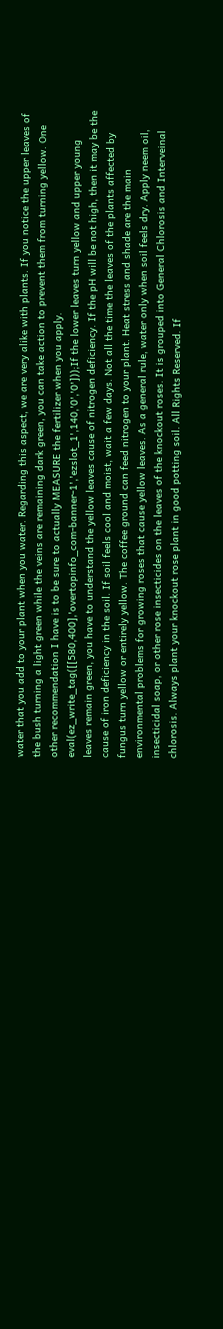water that you add to your plant when you water. Regarding this aspect, we are very alike with plants. If you notice the upper leaves of the bush turning a light green while the veins are remaining dark green, you can take action to prevent them from turning yellow. One other recommendation I have is to be sure to actually MEASURE the fertilizer when you apply. eval(ez_write_tag([[580,400],'overtopinfo_com-banner-1','ezslot_1',140,'0','0']));If the lower leaves turn yellow and upper young leaves remain green, you have to understand the yellow leaves cause of nitrogen deficiency. If the pH will be not high, then it may be the cause of iron deficiency in the soil. If soil feels cool and moist, wait a few days. Not all the time the leaves of the plants affected by fungus turn yellow or entirely yellow. The coffee ground can feed nitrogen to your plant. Heat stress and shade are the main environmental problems for growing roses that cause yellow leaves. As a general rule, water only when soil feels dry. Apply neem oil, insecticidal soap, or other rose insecticides on the leaves of the knockout roses. It is grouped into General Chlorosis and Interveinal chlorosis. Always plant your knockout rose plant in good potting soil. All Rights Reserved. If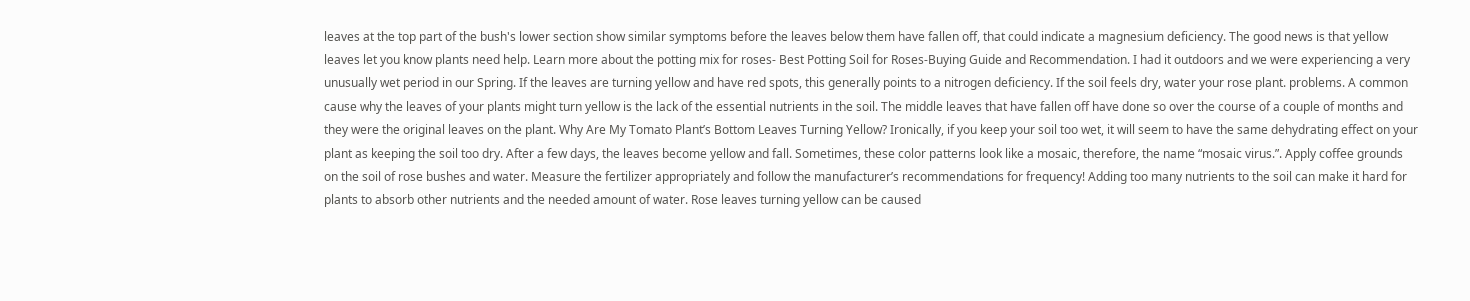leaves at the top part of the bush's lower section show similar symptoms before the leaves below them have fallen off, that could indicate a magnesium deficiency. The good news is that yellow leaves let you know plants need help. Learn more about the potting mix for roses- Best Potting Soil for Roses-Buying Guide and Recommendation. I had it outdoors and we were experiencing a very unusually wet period in our Spring. If the leaves are turning yellow and have red spots, this generally points to a nitrogen deficiency. If the soil feels dry, water your rose plant. problems. A common cause why the leaves of your plants might turn yellow is the lack of the essential nutrients in the soil. The middle leaves that have fallen off have done so over the course of a couple of months and they were the original leaves on the plant. Why Are My Tomato Plant’s Bottom Leaves Turning Yellow? Ironically, if you keep your soil too wet, it will seem to have the same dehydrating effect on your plant as keeping the soil too dry. After a few days, the leaves become yellow and fall. Sometimes, these color patterns look like a mosaic, therefore, the name “mosaic virus.”. Apply coffee grounds on the soil of rose bushes and water. Measure the fertilizer appropriately and follow the manufacturer’s recommendations for frequency! Adding too many nutrients to the soil can make it hard for plants to absorb other nutrients and the needed amount of water. Rose leaves turning yellow can be caused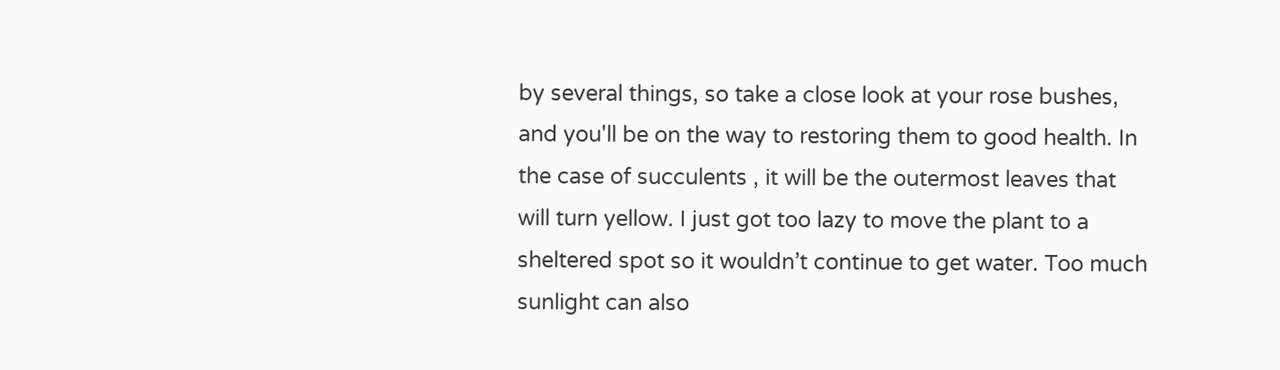by several things, so take a close look at your rose bushes, and you'll be on the way to restoring them to good health. In the case of succulents , it will be the outermost leaves that will turn yellow. I just got too lazy to move the plant to a sheltered spot so it wouldn’t continue to get water. Too much sunlight can also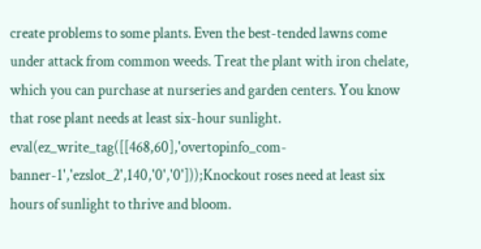create problems to some plants. Even the best-tended lawns come under attack from common weeds. Treat the plant with iron chelate, which you can purchase at nurseries and garden centers. You know that rose plant needs at least six-hour sunlight. eval(ez_write_tag([[468,60],'overtopinfo_com-banner-1','ezslot_2',140,'0','0']));Knockout roses need at least six hours of sunlight to thrive and bloom.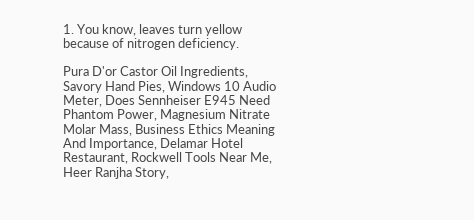1. You know, leaves turn yellow because of nitrogen deficiency.

Pura D'or Castor Oil Ingredients, Savory Hand Pies, Windows 10 Audio Meter, Does Sennheiser E945 Need Phantom Power, Magnesium Nitrate Molar Mass, Business Ethics Meaning And Importance, Delamar Hotel Restaurant, Rockwell Tools Near Me, Heer Ranjha Story,